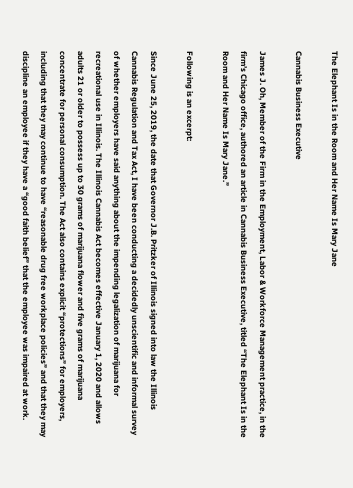The Elephant Is in the Room and Her Name Is Mary Jane

Cannabis Business Executive

James J. Oh, Member of the Firm in the Employment, Labor & Workforce Management practice, in the firm’s Chicago office, authored an article in Cannabis Business Executive, titled “The Elephant Is in the Room and Her Name Is Mary Jane.”

Following is an excerpt:

Since June 25, 2019, the date that Governor J.B. Pritzker of Illinois signed into law the Illinois Cannabis Regulation and Tax Act, I have been conducting a decidedly unscientific and informal survey of whether employers have said anything about the impending legalization of marijuana for recreational use in Illinois. The Illinois Cannabis Act becomes effective January 1, 2020 and allows adults 21 or older to possess up to 30 grams of marijuana flower and five grams of marijuana concentrate for personal consumption. The Act also contains explicit “protections” for employers, including that they may continue to have “reasonable drug free workplace policies” and that they may discipline an employee if they have a “good faith belief” that the employee was impaired at work.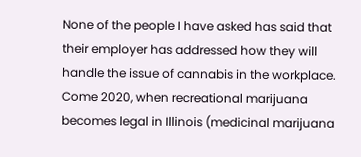None of the people I have asked has said that their employer has addressed how they will handle the issue of cannabis in the workplace. Come 2020, when recreational marijuana becomes legal in Illinois (medicinal marijuana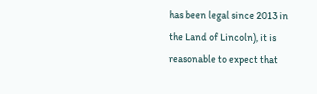has been legal since 2013 in the Land of Lincoln), it is reasonable to expect that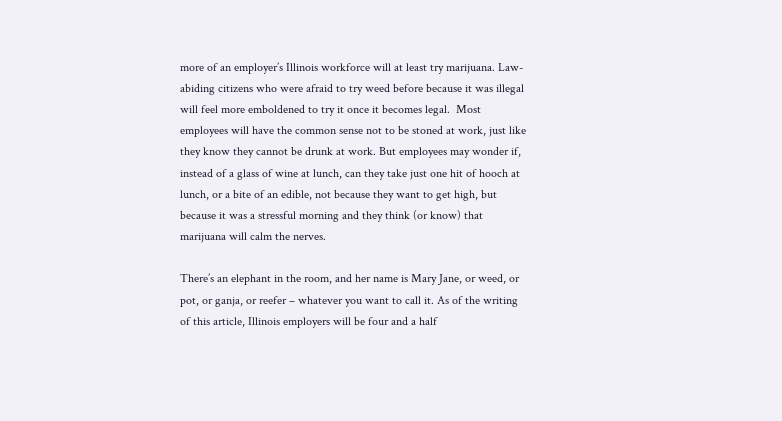more of an employer’s Illinois workforce will at least try marijuana. Law-abiding citizens who were afraid to try weed before because it was illegal will feel more emboldened to try it once it becomes legal.  Most employees will have the common sense not to be stoned at work, just like they know they cannot be drunk at work. But employees may wonder if, instead of a glass of wine at lunch, can they take just one hit of hooch at lunch, or a bite of an edible, not because they want to get high, but because it was a stressful morning and they think (or know) that marijuana will calm the nerves.

There’s an elephant in the room, and her name is Mary Jane, or weed, or pot, or ganja, or reefer – whatever you want to call it. As of the writing of this article, Illinois employers will be four and a half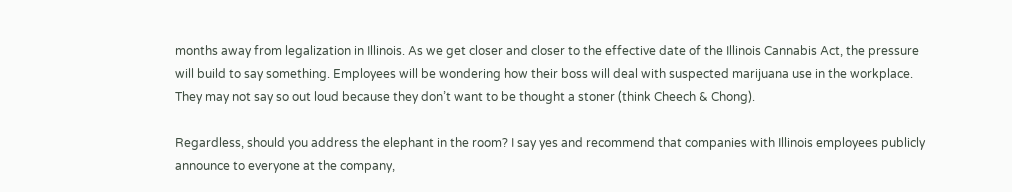months away from legalization in Illinois. As we get closer and closer to the effective date of the Illinois Cannabis Act, the pressure will build to say something. Employees will be wondering how their boss will deal with suspected marijuana use in the workplace. They may not say so out loud because they don’t want to be thought a stoner (think Cheech & Chong).

Regardless, should you address the elephant in the room? I say yes and recommend that companies with Illinois employees publicly announce to everyone at the company,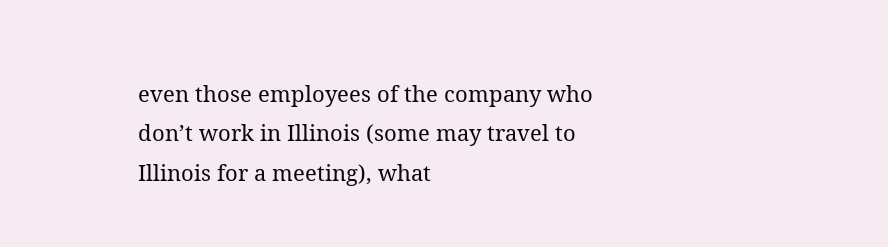even those employees of the company who don’t work in Illinois (some may travel to Illinois for a meeting), what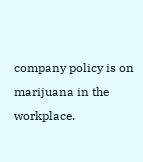company policy is on marijuana in the workplace.